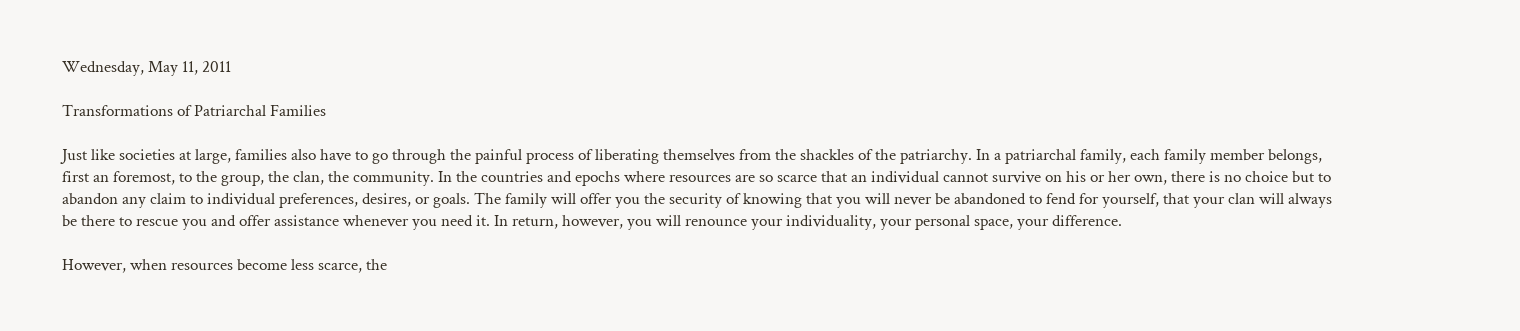Wednesday, May 11, 2011

Transformations of Patriarchal Families

Just like societies at large, families also have to go through the painful process of liberating themselves from the shackles of the patriarchy. In a patriarchal family, each family member belongs, first an foremost, to the group, the clan, the community. In the countries and epochs where resources are so scarce that an individual cannot survive on his or her own, there is no choice but to abandon any claim to individual preferences, desires, or goals. The family will offer you the security of knowing that you will never be abandoned to fend for yourself, that your clan will always be there to rescue you and offer assistance whenever you need it. In return, however, you will renounce your individuality, your personal space, your difference.

However, when resources become less scarce, the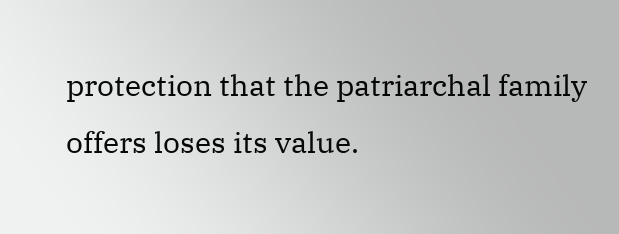protection that the patriarchal family offers loses its value.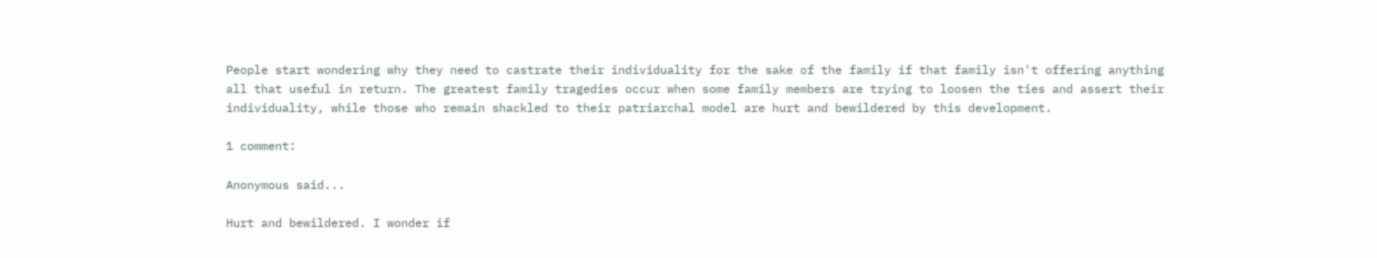People start wondering why they need to castrate their individuality for the sake of the family if that family isn't offering anything all that useful in return. The greatest family tragedies occur when some family members are trying to loosen the ties and assert their individuality, while those who remain shackled to their patriarchal model are hurt and bewildered by this development.

1 comment:

Anonymous said...

Hurt and bewildered. I wonder if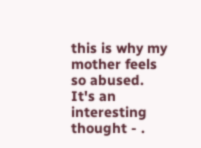this is why my mother feels so abused. It's an interesting thought - .